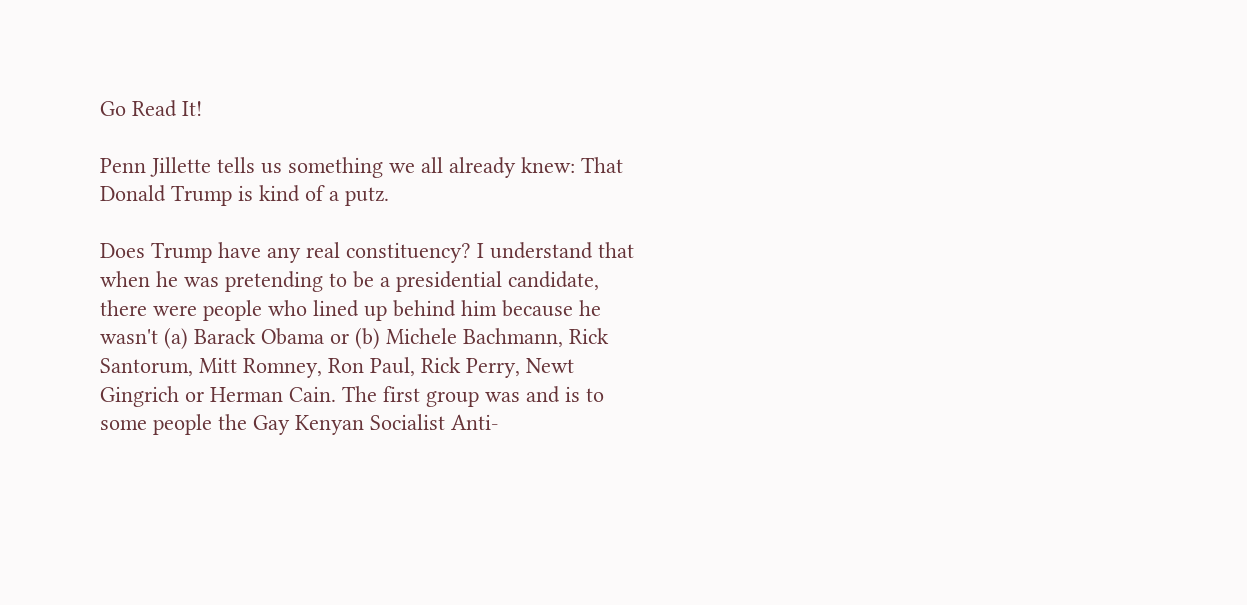Go Read It!

Penn Jillette tells us something we all already knew: That Donald Trump is kind of a putz.

Does Trump have any real constituency? I understand that when he was pretending to be a presidential candidate, there were people who lined up behind him because he wasn't (a) Barack Obama or (b) Michele Bachmann, Rick Santorum, Mitt Romney, Ron Paul, Rick Perry, Newt Gingrich or Herman Cain. The first group was and is to some people the Gay Kenyan Socialist Anti-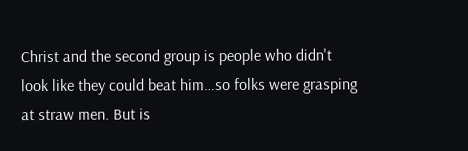Christ and the second group is people who didn't look like they could beat him…so folks were grasping at straw men. But is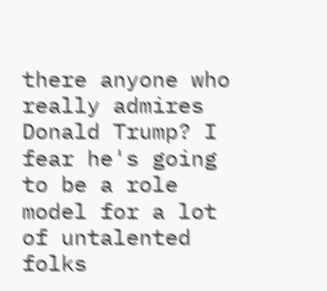there anyone who really admires Donald Trump? I fear he's going to be a role model for a lot of untalented folks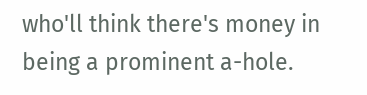who'll think there's money in being a prominent a-hole.